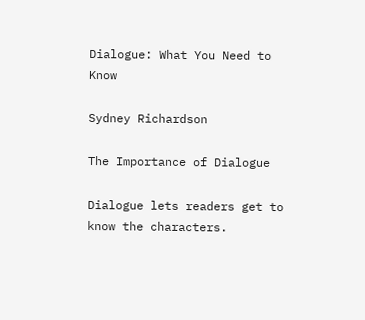Dialogue: What You Need to Know

Sydney Richardson

The Importance of Dialogue

Dialogue lets readers get to know the characters.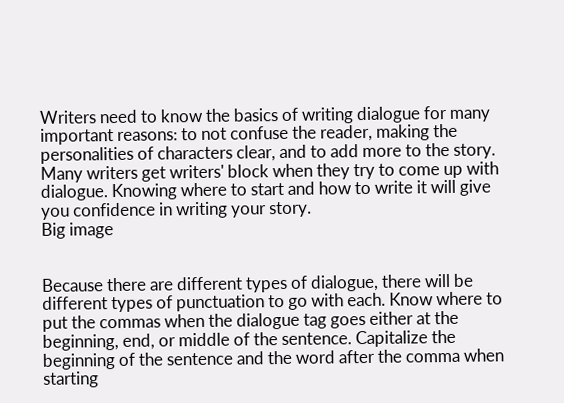Writers need to know the basics of writing dialogue for many important reasons: to not confuse the reader, making the personalities of characters clear, and to add more to the story. Many writers get writers' block when they try to come up with dialogue. Knowing where to start and how to write it will give you confidence in writing your story.
Big image


Because there are different types of dialogue, there will be different types of punctuation to go with each. Know where to put the commas when the dialogue tag goes either at the beginning, end, or middle of the sentence. Capitalize the beginning of the sentence and the word after the comma when starting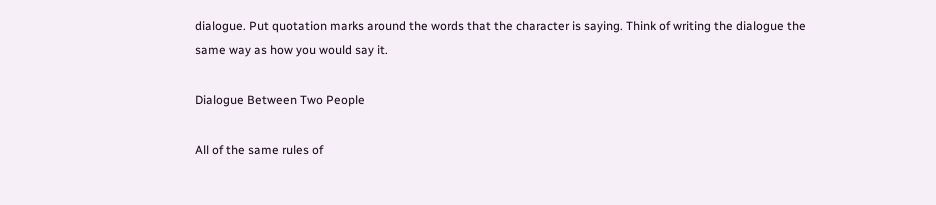dialogue. Put quotation marks around the words that the character is saying. Think of writing the dialogue the same way as how you would say it.

Dialogue Between Two People

All of the same rules of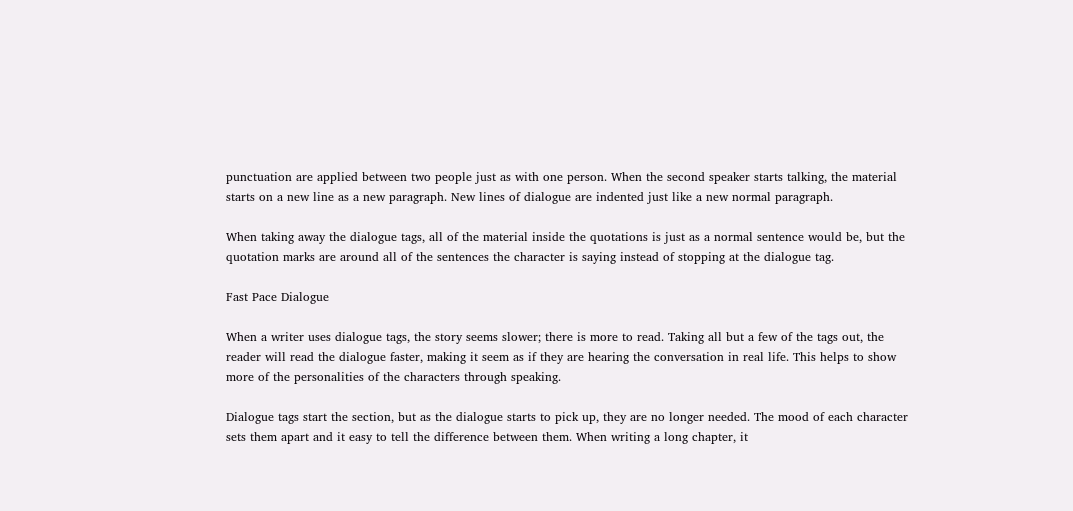punctuation are applied between two people just as with one person. When the second speaker starts talking, the material starts on a new line as a new paragraph. New lines of dialogue are indented just like a new normal paragraph.

When taking away the dialogue tags, all of the material inside the quotations is just as a normal sentence would be, but the quotation marks are around all of the sentences the character is saying instead of stopping at the dialogue tag.

Fast Pace Dialogue

When a writer uses dialogue tags, the story seems slower; there is more to read. Taking all but a few of the tags out, the reader will read the dialogue faster, making it seem as if they are hearing the conversation in real life. This helps to show more of the personalities of the characters through speaking.

Dialogue tags start the section, but as the dialogue starts to pick up, they are no longer needed. The mood of each character sets them apart and it easy to tell the difference between them. When writing a long chapter, it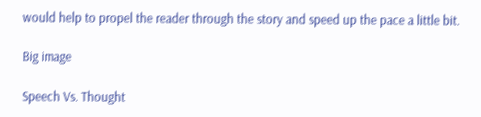would help to propel the reader through the story and speed up the pace a little bit.

Big image

Speech Vs. Thought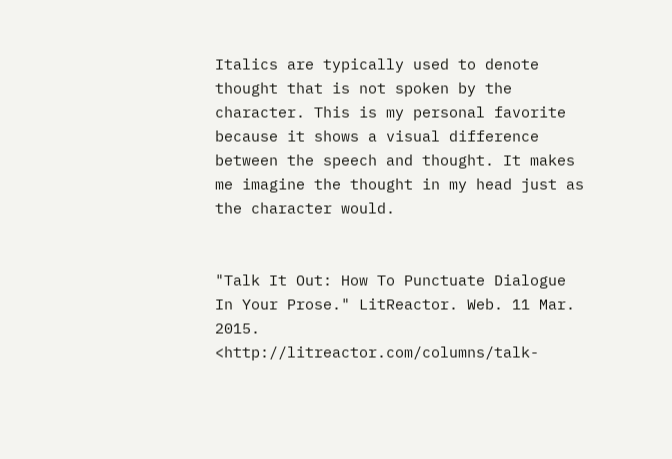Italics are typically used to denote thought that is not spoken by the character. This is my personal favorite because it shows a visual difference between the speech and thought. It makes me imagine the thought in my head just as the character would.


"Talk It Out: How To Punctuate Dialogue In Your Prose." LitReactor. Web. 11 Mar. 2015. <http://litreactor.com/columns/talk-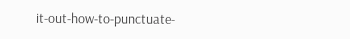it-out-how-to-punctuate-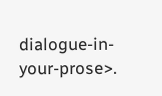dialogue-in-your-prose>.